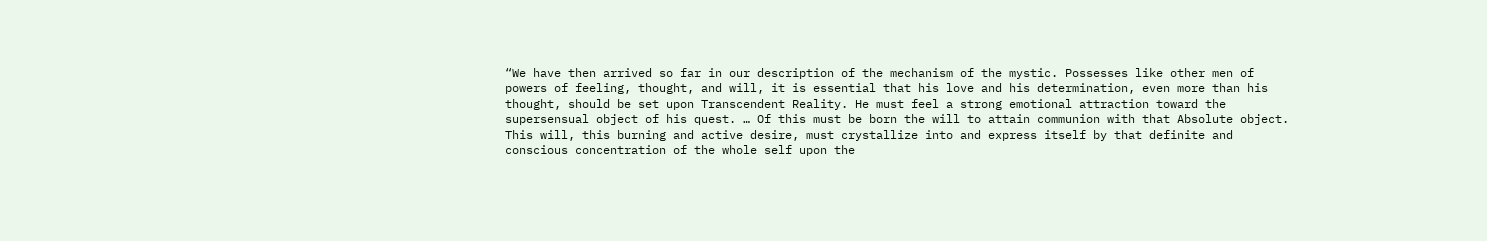“We have then arrived so far in our description of the mechanism of the mystic. Possesses like other men of powers of feeling, thought, and will, it is essential that his love and his determination, even more than his thought, should be set upon Transcendent Reality. He must feel a strong emotional attraction toward the supersensual object of his quest. … Of this must be born the will to attain communion with that Absolute object. This will, this burning and active desire, must crystallize into and express itself by that definite and conscious concentration of the whole self upon the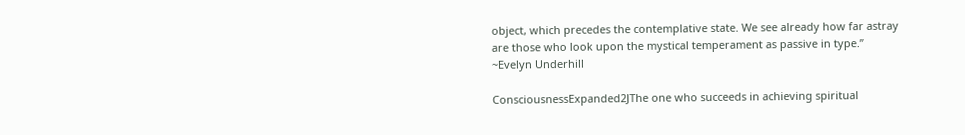object, which precedes the contemplative state. We see already how far astray are those who look upon the mystical temperament as passive in type.” ~Evelyn Underhill

ConsciousnessExpanded2JThe one who succeeds in achieving spiritual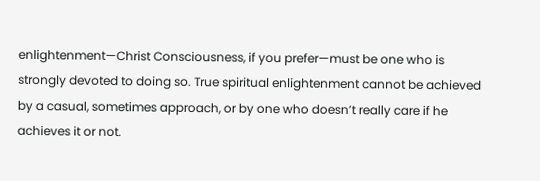enlightenment—Christ Consciousness, if you prefer—must be one who is strongly devoted to doing so. True spiritual enlightenment cannot be achieved by a casual, sometimes approach, or by one who doesn’t really care if he achieves it or not.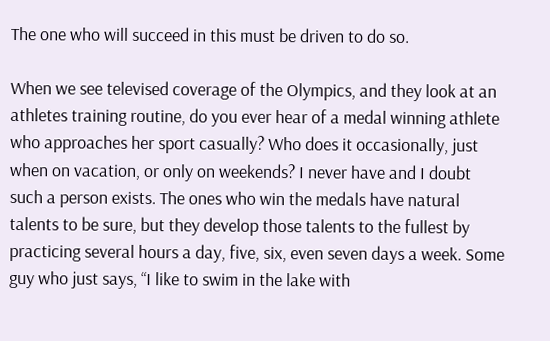The one who will succeed in this must be driven to do so.

When we see televised coverage of the Olympics, and they look at an athletes training routine, do you ever hear of a medal winning athlete who approaches her sport casually? Who does it occasionally, just when on vacation, or only on weekends? I never have and I doubt such a person exists. The ones who win the medals have natural talents to be sure, but they develop those talents to the fullest by practicing several hours a day, five, six, even seven days a week. Some guy who just says, “I like to swim in the lake with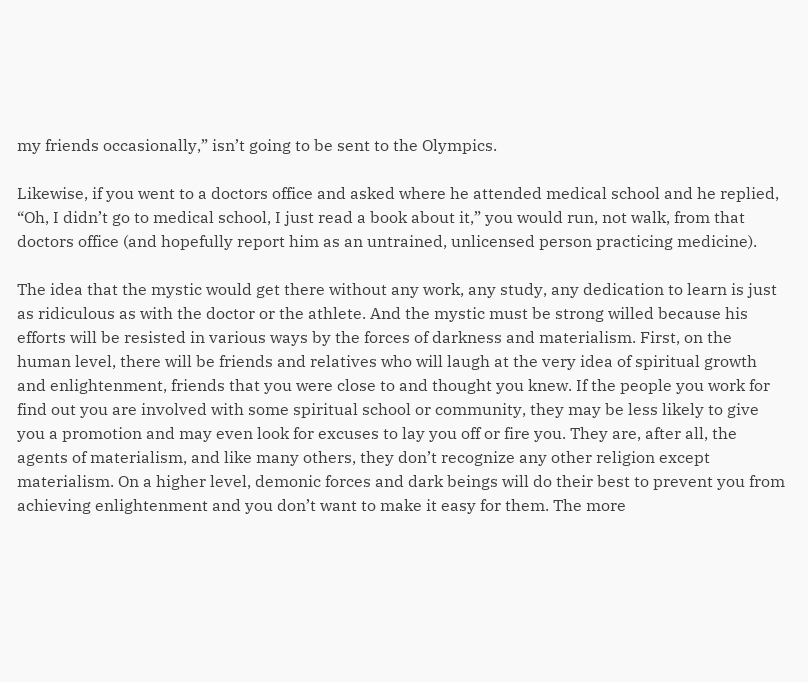my friends occasionally,” isn’t going to be sent to the Olympics.

Likewise, if you went to a doctors office and asked where he attended medical school and he replied, “Oh, I didn’t go to medical school, I just read a book about it,” you would run, not walk, from that doctors office (and hopefully report him as an untrained, unlicensed person practicing medicine).

The idea that the mystic would get there without any work, any study, any dedication to learn is just as ridiculous as with the doctor or the athlete. And the mystic must be strong willed because his efforts will be resisted in various ways by the forces of darkness and materialism. First, on the human level, there will be friends and relatives who will laugh at the very idea of spiritual growth and enlightenment, friends that you were close to and thought you knew. If the people you work for find out you are involved with some spiritual school or community, they may be less likely to give you a promotion and may even look for excuses to lay you off or fire you. They are, after all, the agents of materialism, and like many others, they don’t recognize any other religion except materialism. On a higher level, demonic forces and dark beings will do their best to prevent you from achieving enlightenment and you don’t want to make it easy for them. The more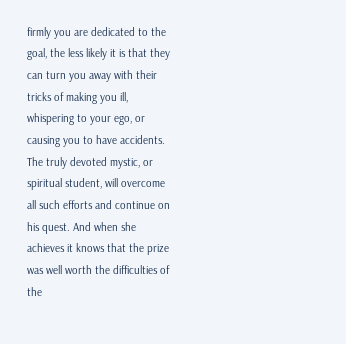firmly you are dedicated to the goal, the less likely it is that they can turn you away with their tricks of making you ill, whispering to your ego, or causing you to have accidents. The truly devoted mystic, or spiritual student, will overcome all such efforts and continue on his quest. And when she achieves it knows that the prize was well worth the difficulties of the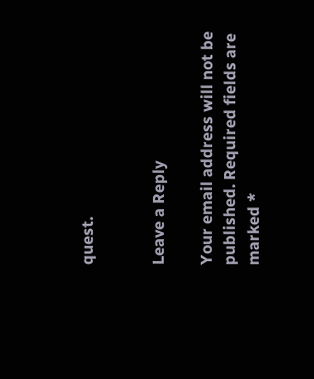quest.


Leave a Reply

Your email address will not be published. Required fields are marked *